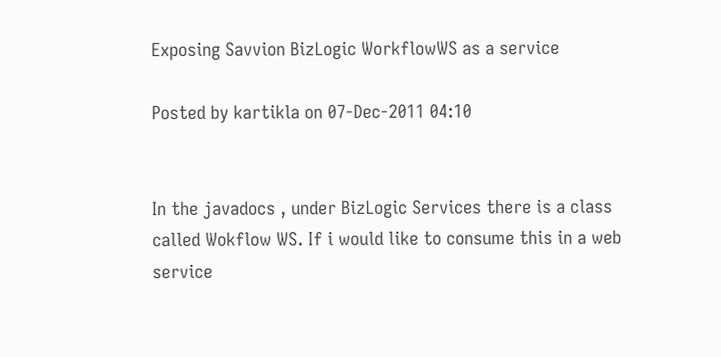Exposing Savvion BizLogic WorkflowWS as a service

Posted by kartikla on 07-Dec-2011 04:10


In the javadocs , under BizLogic Services there is a class called Wokflow WS. If i would like to consume this in a web service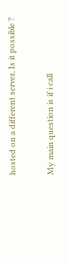hosted on a different server, Is it possible ?

My main question is if i call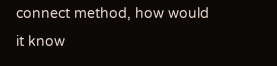connect method, how would it know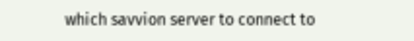which savvion server to connect to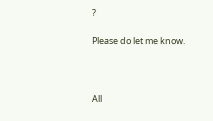?

Please do let me know.



All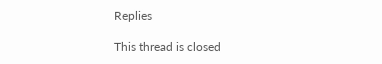Replies

This thread is closed